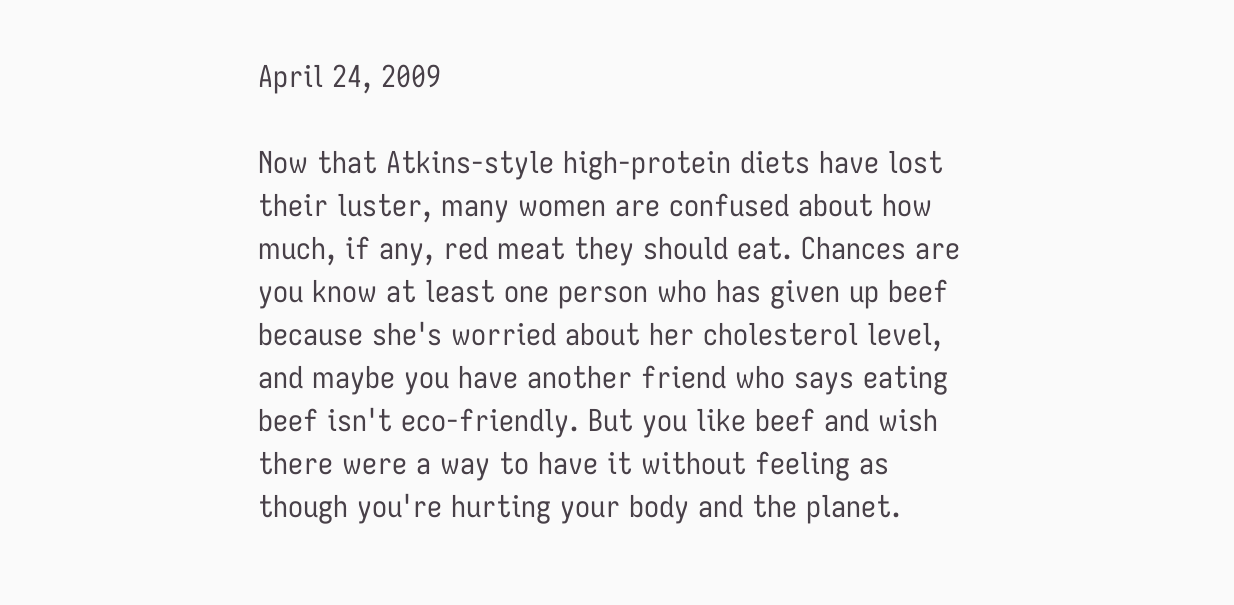April 24, 2009

Now that Atkins-style high-protein diets have lost their luster, many women are confused about how much, if any, red meat they should eat. Chances are you know at least one person who has given up beef because she's worried about her cholesterol level, and maybe you have another friend who says eating beef isn't eco-friendly. But you like beef and wish there were a way to have it without feeling as though you're hurting your body and the planet.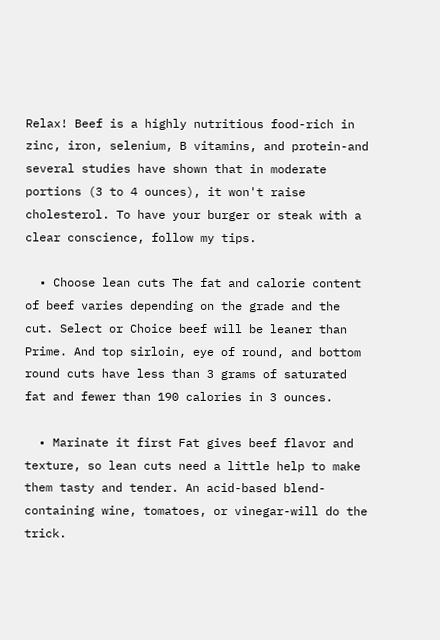Relax! Beef is a highly nutritious food-rich in zinc, iron, selenium, B vitamins, and protein-and several studies have shown that in moderate portions (3 to 4 ounces), it won't raise cholesterol. To have your burger or steak with a clear conscience, follow my tips.

  • Choose lean cuts The fat and calorie content of beef varies depending on the grade and the cut. Select or Choice beef will be leaner than Prime. And top sirloin, eye of round, and bottom round cuts have less than 3 grams of saturated fat and fewer than 190 calories in 3 ounces.

  • Marinate it first Fat gives beef flavor and texture, so lean cuts need a little help to make them tasty and tender. An acid-based blend-containing wine, tomatoes, or vinegar-will do the trick.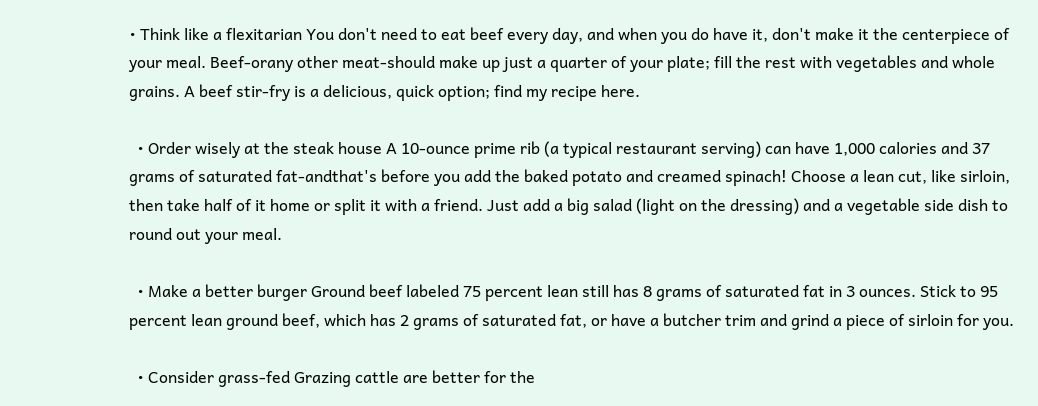• Think like a flexitarian You don't need to eat beef every day, and when you do have it, don't make it the centerpiece of your meal. Beef-orany other meat-should make up just a quarter of your plate; fill the rest with vegetables and whole grains. A beef stir-fry is a delicious, quick option; find my recipe here.

  • Order wisely at the steak house A 10-ounce prime rib (a typical restaurant serving) can have 1,000 calories and 37 grams of saturated fat-andthat's before you add the baked potato and creamed spinach! Choose a lean cut, like sirloin, then take half of it home or split it with a friend. Just add a big salad (light on the dressing) and a vegetable side dish to round out your meal.

  • Make a better burger Ground beef labeled 75 percent lean still has 8 grams of saturated fat in 3 ounces. Stick to 95 percent lean ground beef, which has 2 grams of saturated fat, or have a butcher trim and grind a piece of sirloin for you.

  • Consider grass-fed Grazing cattle are better for the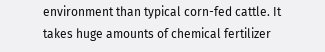environment than typical corn-fed cattle. It takes huge amounts of chemical fertilizer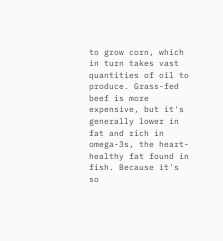to grow corn, which in turn takes vast quantities of oil to produce. Grass-fed beef is more expensive, but it's generally lower in fat and rich in omega-3s, the heart-healthy fat found in fish. Because it's so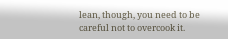lean, though, you need to be careful not to overcook it.